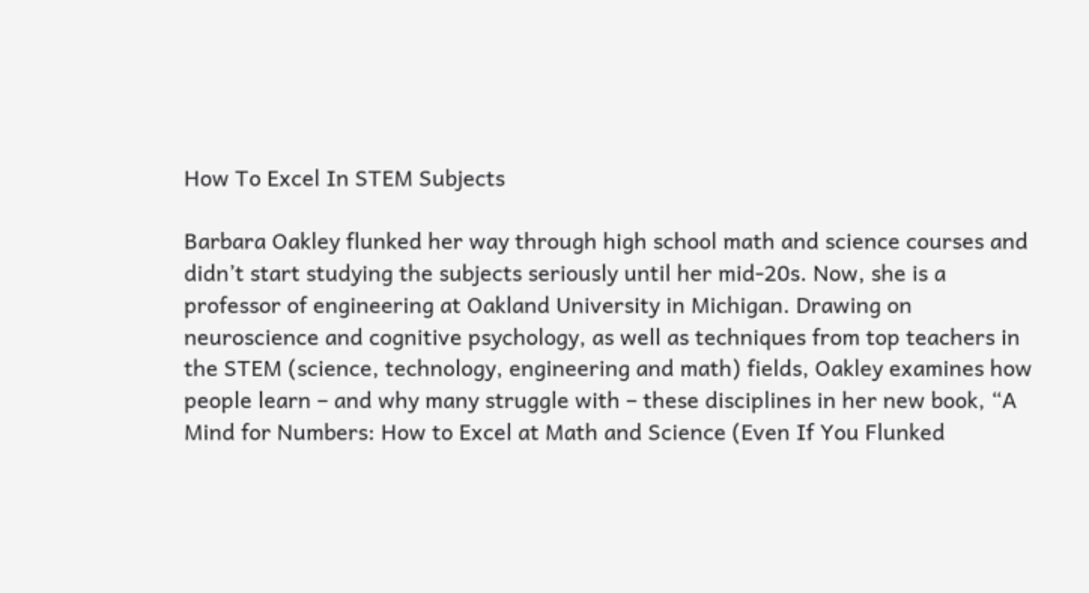How To Excel In STEM Subjects

Barbara Oakley flunked her way through high school math and science courses and didn’t start studying the subjects seriously until her mid-20s. Now, she is a professor of engineering at Oakland University in Michigan. Drawing on neuroscience and cognitive psychology, as well as techniques from top teachers in the STEM (science, technology, engineering and math) fields, Oakley examines how people learn – and why many struggle with – these disciplines in her new book, “A Mind for Numbers: How to Excel at Math and Science (Even If You Flunked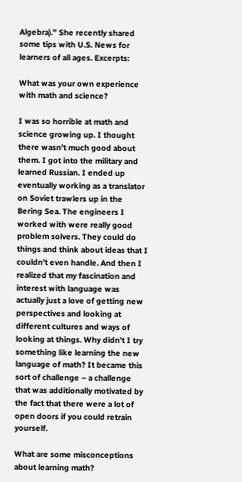Algebra).” She recently shared some tips with U.S. News for learners of all ages. Excerpts:

What was your own experience with math and science?

I was so horrible at math and science growing up. I thought there wasn’t much good about them. I got into the military and learned Russian. I ended up eventually working as a translator on Soviet trawlers up in the Bering Sea. The engineers I worked with were really good problem solvers. They could do things and think about ideas that I couldn’t even handle. And then I realized that my fascination and interest with language was actually just a love of getting new perspectives and looking at different cultures and ways of looking at things. Why didn’t I try something like learning the new language of math? It became this sort of challenge – a challenge that was additionally motivated by the fact that there were a lot of open doors if you could retrain yourself.

What are some misconceptions about learning math?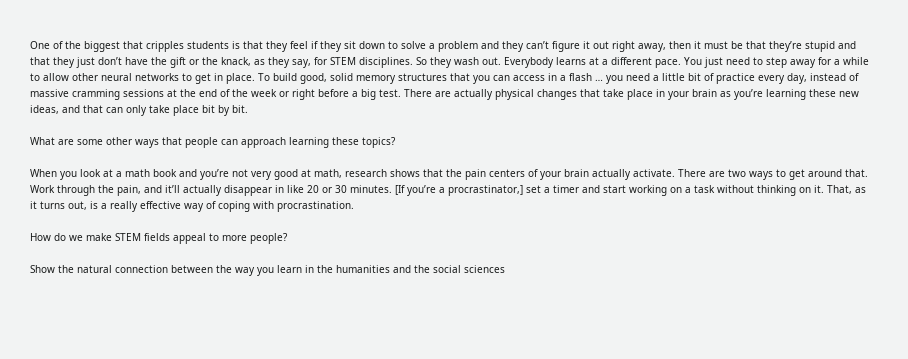One of the biggest that cripples students is that they feel if they sit down to solve a problem and they can’t figure it out right away, then it must be that they’re stupid and that they just don’t have the gift or the knack, as they say, for STEM disciplines. So they wash out. Everybody learns at a different pace. You just need to step away for a while to allow other neural networks to get in place. To build good, solid memory structures that you can access in a flash … you need a little bit of practice every day, instead of massive cramming sessions at the end of the week or right before a big test. There are actually physical changes that take place in your brain as you’re learning these new ideas, and that can only take place bit by bit.

What are some other ways that people can approach learning these topics?

When you look at a math book and you’re not very good at math, research shows that the pain centers of your brain actually activate. There are two ways to get around that. Work through the pain, and it’ll actually disappear in like 20 or 30 minutes. [If you’re a procrastinator,] set a timer and start working on a task without thinking on it. That, as it turns out, is a really effective way of coping with procrastination.

How do we make STEM fields appeal to more people?

Show the natural connection between the way you learn in the humanities and the social sciences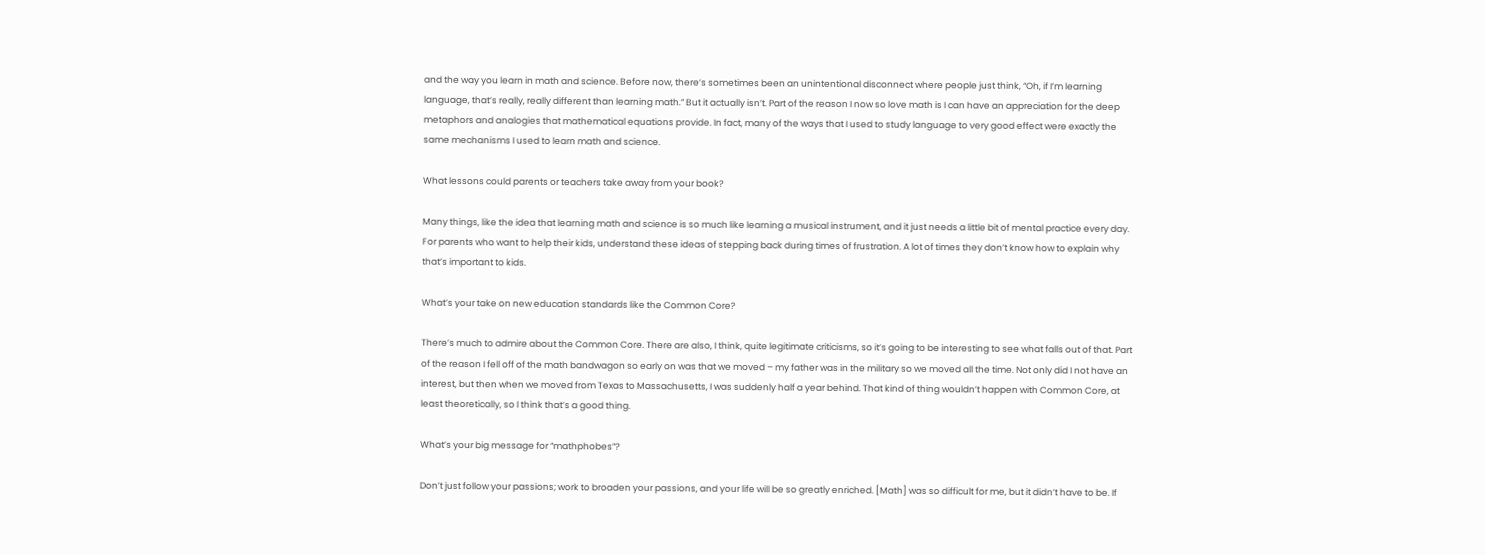and the way you learn in math and science. Before now, there’s sometimes been an unintentional disconnect where people just think, “Oh, if I’m learning language, that’s really, really different than learning math.” But it actually isn’t. Part of the reason I now so love math is I can have an appreciation for the deep metaphors and analogies that mathematical equations provide. In fact, many of the ways that I used to study language to very good effect were exactly the same mechanisms I used to learn math and science.

What lessons could parents or teachers take away from your book?

Many things, like the idea that learning math and science is so much like learning a musical instrument, and it just needs a little bit of mental practice every day. For parents who want to help their kids, understand these ideas of stepping back during times of frustration. A lot of times they don’t know how to explain why that’s important to kids.

What’s your take on new education standards like the Common Core?

There’s much to admire about the Common Core. There are also, I think, quite legitimate criticisms, so it’s going to be interesting to see what falls out of that. Part of the reason I fell off of the math bandwagon so early on was that we moved – my father was in the military so we moved all the time. Not only did I not have an interest, but then when we moved from Texas to Massachusetts, I was suddenly half a year behind. That kind of thing wouldn’t happen with Common Core, at least theoretically, so I think that’s a good thing.

What’s your big message for “mathphobes”?

Don’t just follow your passions; work to broaden your passions, and your life will be so greatly enriched. [Math] was so difficult for me, but it didn’t have to be. If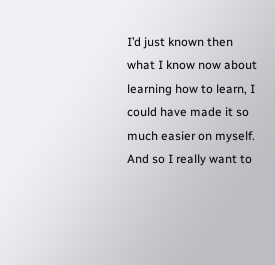I’d just known then what I know now about learning how to learn, I could have made it so much easier on myself. And so I really want to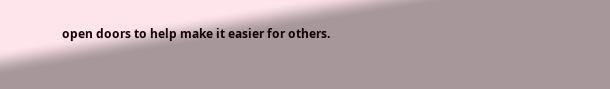open doors to help make it easier for others.